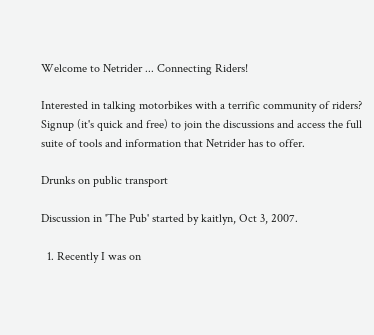Welcome to Netrider ... Connecting Riders!

Interested in talking motorbikes with a terrific community of riders?
Signup (it's quick and free) to join the discussions and access the full suite of tools and information that Netrider has to offer.

Drunks on public transport

Discussion in 'The Pub' started by kaitlyn, Oct 3, 2007.

  1. Recently I was on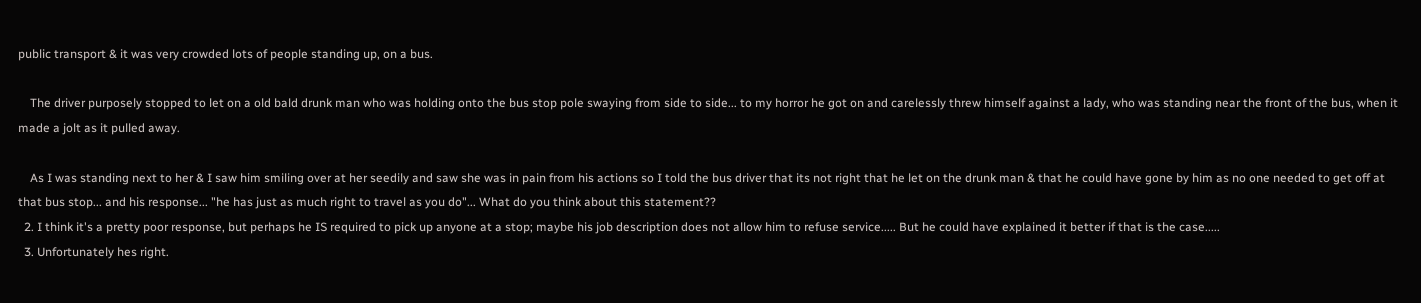public transport & it was very crowded lots of people standing up, on a bus.

    The driver purposely stopped to let on a old bald drunk man who was holding onto the bus stop pole swaying from side to side... to my horror he got on and carelessly threw himself against a lady, who was standing near the front of the bus, when it made a jolt as it pulled away.

    As I was standing next to her & I saw him smiling over at her seedily and saw she was in pain from his actions so I told the bus driver that its not right that he let on the drunk man & that he could have gone by him as no one needed to get off at that bus stop... and his response... "he has just as much right to travel as you do"... What do you think about this statement??
  2. I think it's a pretty poor response, but perhaps he IS required to pick up anyone at a stop; maybe his job description does not allow him to refuse service..... But he could have explained it better if that is the case.....
  3. Unfortunately hes right.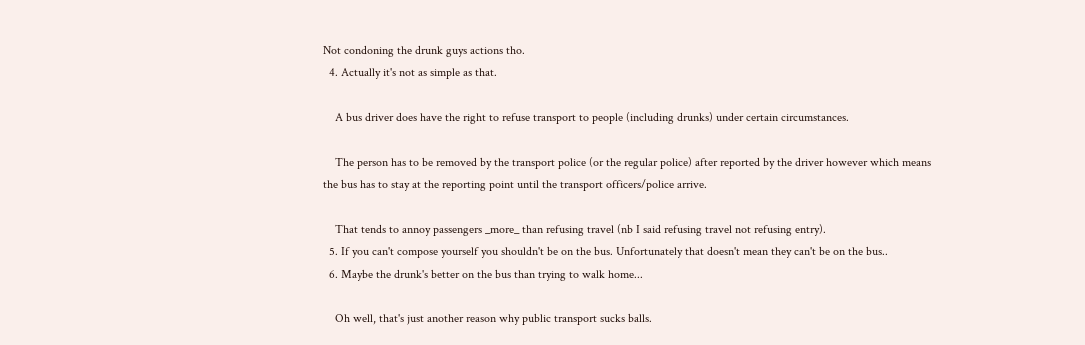Not condoning the drunk guys actions tho.
  4. Actually it's not as simple as that.

    A bus driver does have the right to refuse transport to people (including drunks) under certain circumstances.

    The person has to be removed by the transport police (or the regular police) after reported by the driver however which means the bus has to stay at the reporting point until the transport officers/police arrive.

    That tends to annoy passengers _more_ than refusing travel (nb I said refusing travel not refusing entry).
  5. If you can't compose yourself you shouldn't be on the bus. Unfortunately that doesn't mean they can't be on the bus..
  6. Maybe the drunk's better on the bus than trying to walk home...

    Oh well, that's just another reason why public transport sucks balls.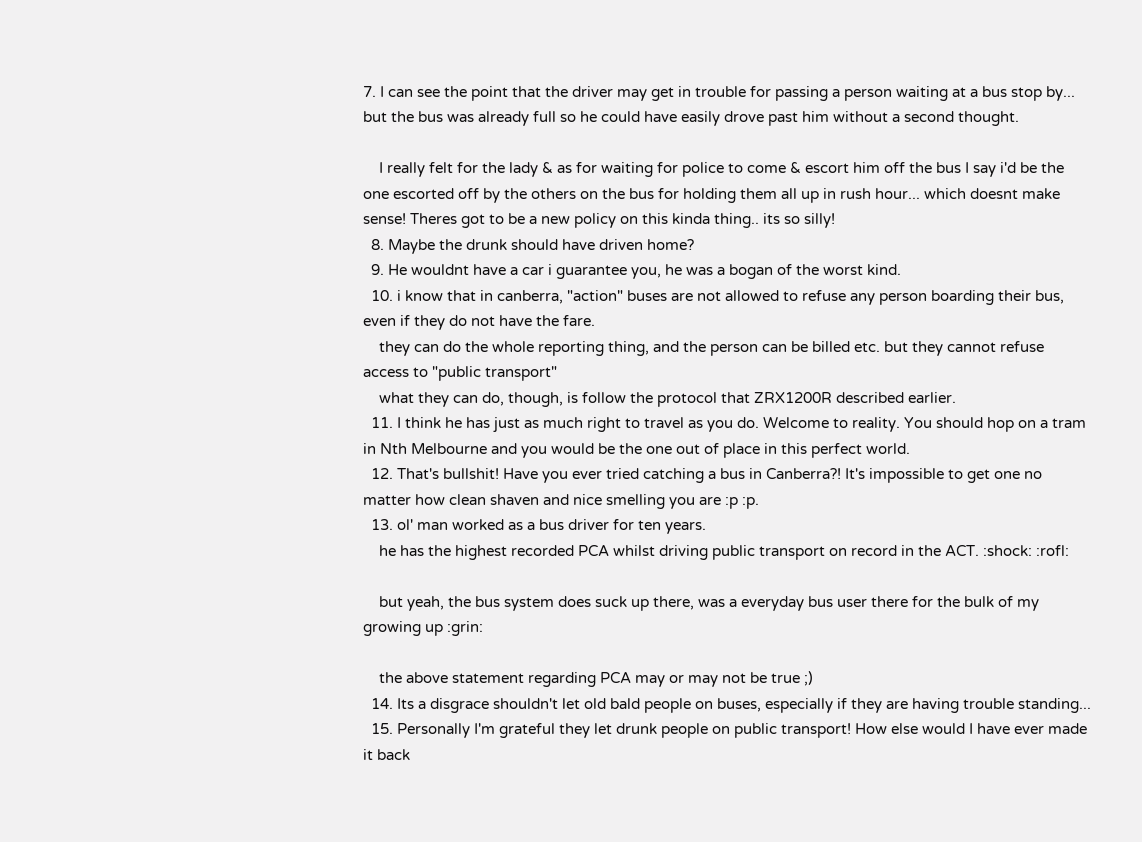7. I can see the point that the driver may get in trouble for passing a person waiting at a bus stop by... but the bus was already full so he could have easily drove past him without a second thought.

    I really felt for the lady & as for waiting for police to come & escort him off the bus I say i'd be the one escorted off by the others on the bus for holding them all up in rush hour... which doesnt make sense! Theres got to be a new policy on this kinda thing.. its so silly!
  8. Maybe the drunk should have driven home?
  9. He wouldnt have a car i guarantee you, he was a bogan of the worst kind.
  10. i know that in canberra, "action" buses are not allowed to refuse any person boarding their bus, even if they do not have the fare.
    they can do the whole reporting thing, and the person can be billed etc. but they cannot refuse access to "public transport"
    what they can do, though, is follow the protocol that ZRX1200R described earlier.
  11. I think he has just as much right to travel as you do. Welcome to reality. You should hop on a tram in Nth Melbourne and you would be the one out of place in this perfect world.
  12. That's bullshit! Have you ever tried catching a bus in Canberra?! It's impossible to get one no matter how clean shaven and nice smelling you are :p :p.
  13. ol' man worked as a bus driver for ten years.
    he has the highest recorded PCA whilst driving public transport on record in the ACT. :shock: :rofl:

    but yeah, the bus system does suck up there, was a everyday bus user there for the bulk of my growing up :grin:

    the above statement regarding PCA may or may not be true ;)
  14. Its a disgrace shouldn't let old bald people on buses, especially if they are having trouble standing...
  15. Personally I'm grateful they let drunk people on public transport! How else would I have ever made it back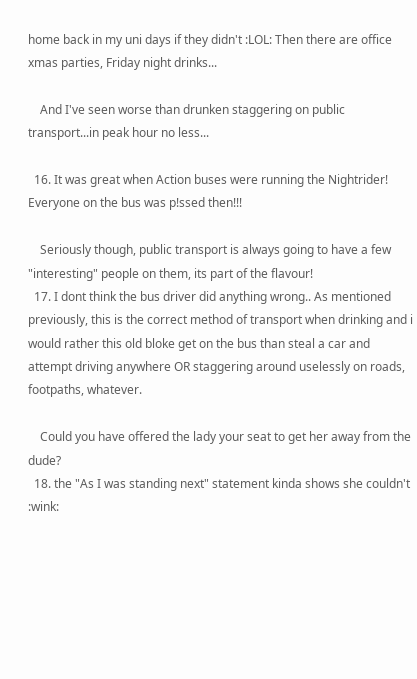home back in my uni days if they didn't :LOL: Then there are office xmas parties, Friday night drinks...

    And I've seen worse than drunken staggering on public transport...in peak hour no less...

  16. It was great when Action buses were running the Nightrider! Everyone on the bus was p!ssed then!!!

    Seriously though, public transport is always going to have a few "interesting" people on them, its part of the flavour!
  17. I dont think the bus driver did anything wrong.. As mentioned previously, this is the correct method of transport when drinking and i would rather this old bloke get on the bus than steal a car and attempt driving anywhere OR staggering around uselessly on roads, footpaths, whatever.

    Could you have offered the lady your seat to get her away from the dude?
  18. the "As I was standing next" statement kinda shows she couldn't :wink: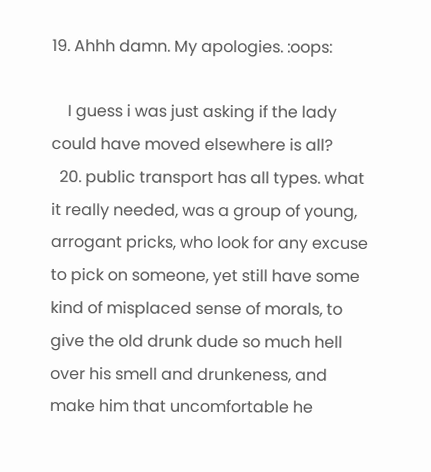19. Ahhh damn. My apologies. :oops:

    I guess i was just asking if the lady could have moved elsewhere is all?
  20. public transport has all types. what it really needed, was a group of young, arrogant pricks, who look for any excuse to pick on someone, yet still have some kind of misplaced sense of morals, to give the old drunk dude so much hell over his smell and drunkeness, and make him that uncomfortable he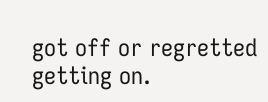got off or regretted getting on.